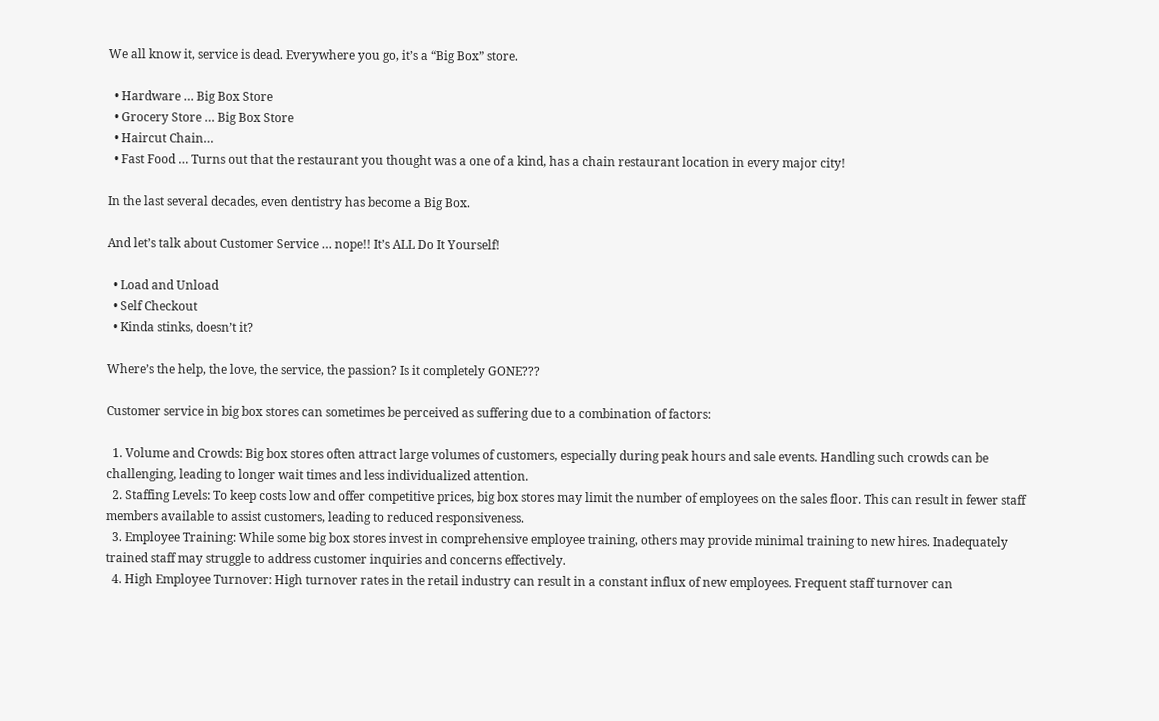We all know it, service is dead. Everywhere you go, it’s a “Big Box” store.

  • Hardware … Big Box Store
  • Grocery Store … Big Box Store
  • Haircut Chain…
  • Fast Food … Turns out that the restaurant you thought was a one of a kind, has a chain restaurant location in every major city!

In the last several decades, even dentistry has become a Big Box.

And let’s talk about Customer Service … nope!! It’s ALL Do It Yourself!

  • Load and Unload
  • Self Checkout
  • Kinda stinks, doesn’t it?

Where’s the help, the love, the service, the passion? Is it completely GONE???

Customer service in big box stores can sometimes be perceived as suffering due to a combination of factors:

  1. Volume and Crowds: Big box stores often attract large volumes of customers, especially during peak hours and sale events. Handling such crowds can be challenging, leading to longer wait times and less individualized attention.
  2. Staffing Levels: To keep costs low and offer competitive prices, big box stores may limit the number of employees on the sales floor. This can result in fewer staff members available to assist customers, leading to reduced responsiveness.
  3. Employee Training: While some big box stores invest in comprehensive employee training, others may provide minimal training to new hires. Inadequately trained staff may struggle to address customer inquiries and concerns effectively.
  4. High Employee Turnover: High turnover rates in the retail industry can result in a constant influx of new employees. Frequent staff turnover can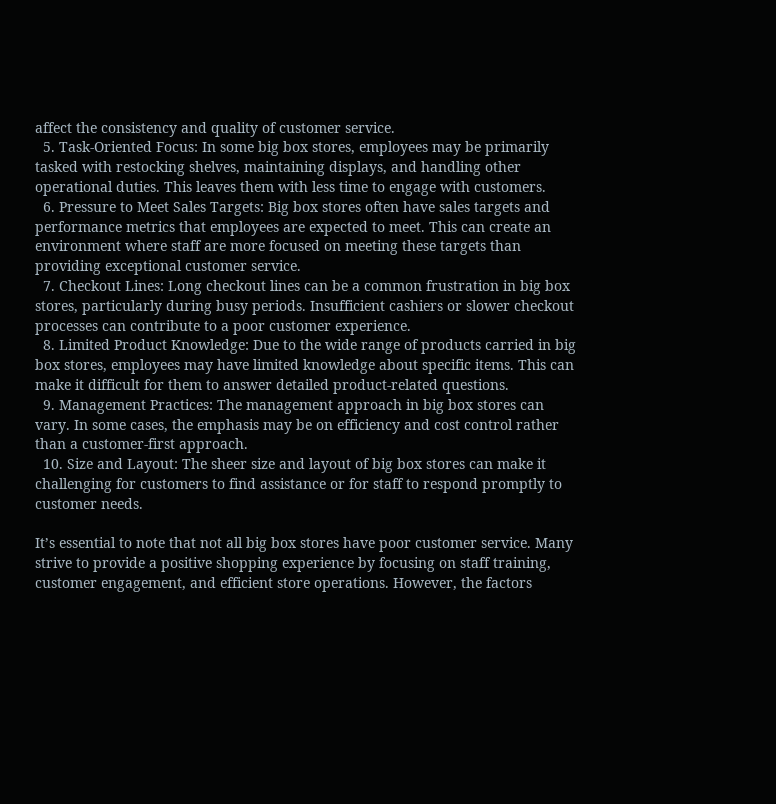affect the consistency and quality of customer service.
  5. Task-Oriented Focus: In some big box stores, employees may be primarily tasked with restocking shelves, maintaining displays, and handling other operational duties. This leaves them with less time to engage with customers.
  6. Pressure to Meet Sales Targets: Big box stores often have sales targets and performance metrics that employees are expected to meet. This can create an environment where staff are more focused on meeting these targets than providing exceptional customer service.
  7. Checkout Lines: Long checkout lines can be a common frustration in big box stores, particularly during busy periods. Insufficient cashiers or slower checkout processes can contribute to a poor customer experience.
  8. Limited Product Knowledge: Due to the wide range of products carried in big box stores, employees may have limited knowledge about specific items. This can make it difficult for them to answer detailed product-related questions.
  9. Management Practices: The management approach in big box stores can vary. In some cases, the emphasis may be on efficiency and cost control rather than a customer-first approach.
  10. Size and Layout: The sheer size and layout of big box stores can make it challenging for customers to find assistance or for staff to respond promptly to customer needs.

It’s essential to note that not all big box stores have poor customer service. Many strive to provide a positive shopping experience by focusing on staff training, customer engagement, and efficient store operations. However, the factors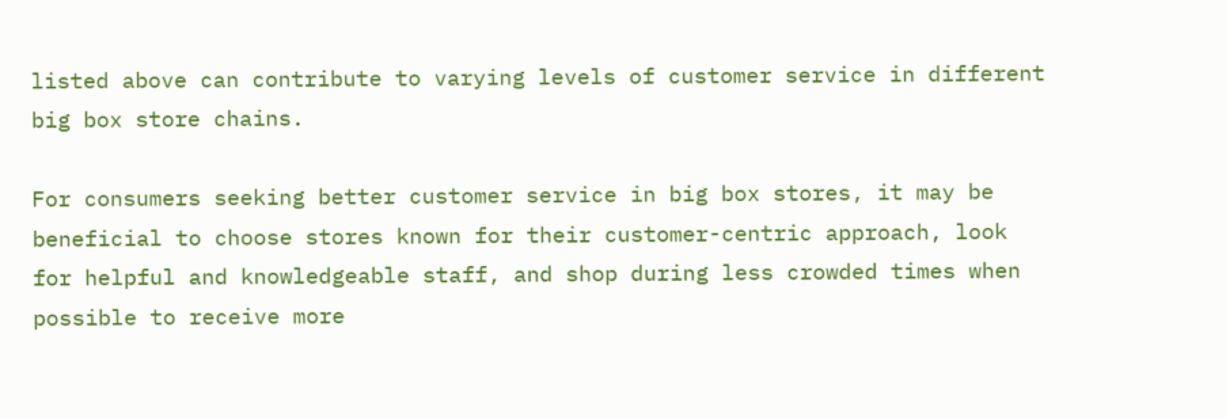listed above can contribute to varying levels of customer service in different big box store chains.

For consumers seeking better customer service in big box stores, it may be beneficial to choose stores known for their customer-centric approach, look for helpful and knowledgeable staff, and shop during less crowded times when possible to receive more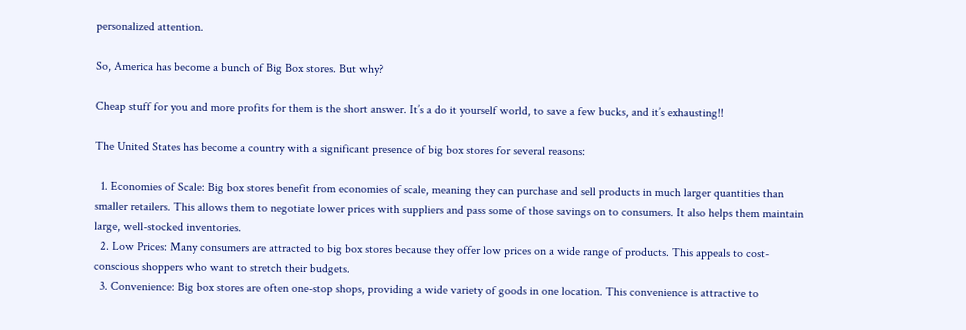personalized attention.

So, America has become a bunch of Big Box stores. But why?

Cheap stuff for you and more profits for them is the short answer. It’s a do it yourself world, to save a few bucks, and it’s exhausting!!

The United States has become a country with a significant presence of big box stores for several reasons:

  1. Economies of Scale: Big box stores benefit from economies of scale, meaning they can purchase and sell products in much larger quantities than smaller retailers. This allows them to negotiate lower prices with suppliers and pass some of those savings on to consumers. It also helps them maintain large, well-stocked inventories.
  2. Low Prices: Many consumers are attracted to big box stores because they offer low prices on a wide range of products. This appeals to cost-conscious shoppers who want to stretch their budgets.
  3. Convenience: Big box stores are often one-stop shops, providing a wide variety of goods in one location. This convenience is attractive to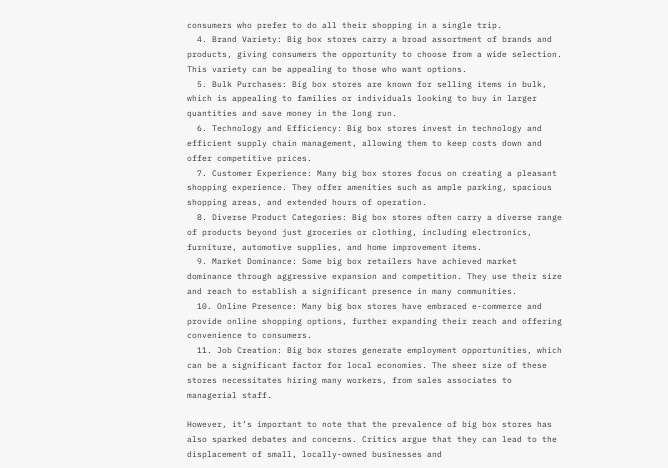consumers who prefer to do all their shopping in a single trip.
  4. Brand Variety: Big box stores carry a broad assortment of brands and products, giving consumers the opportunity to choose from a wide selection. This variety can be appealing to those who want options.
  5. Bulk Purchases: Big box stores are known for selling items in bulk, which is appealing to families or individuals looking to buy in larger quantities and save money in the long run.
  6. Technology and Efficiency: Big box stores invest in technology and efficient supply chain management, allowing them to keep costs down and offer competitive prices.
  7. Customer Experience: Many big box stores focus on creating a pleasant shopping experience. They offer amenities such as ample parking, spacious shopping areas, and extended hours of operation.
  8. Diverse Product Categories: Big box stores often carry a diverse range of products beyond just groceries or clothing, including electronics, furniture, automotive supplies, and home improvement items.
  9. Market Dominance: Some big box retailers have achieved market dominance through aggressive expansion and competition. They use their size and reach to establish a significant presence in many communities.
  10. Online Presence: Many big box stores have embraced e-commerce and provide online shopping options, further expanding their reach and offering convenience to consumers.
  11. Job Creation: Big box stores generate employment opportunities, which can be a significant factor for local economies. The sheer size of these stores necessitates hiring many workers, from sales associates to managerial staff.

However, it’s important to note that the prevalence of big box stores has also sparked debates and concerns. Critics argue that they can lead to the displacement of small, locally-owned businesses and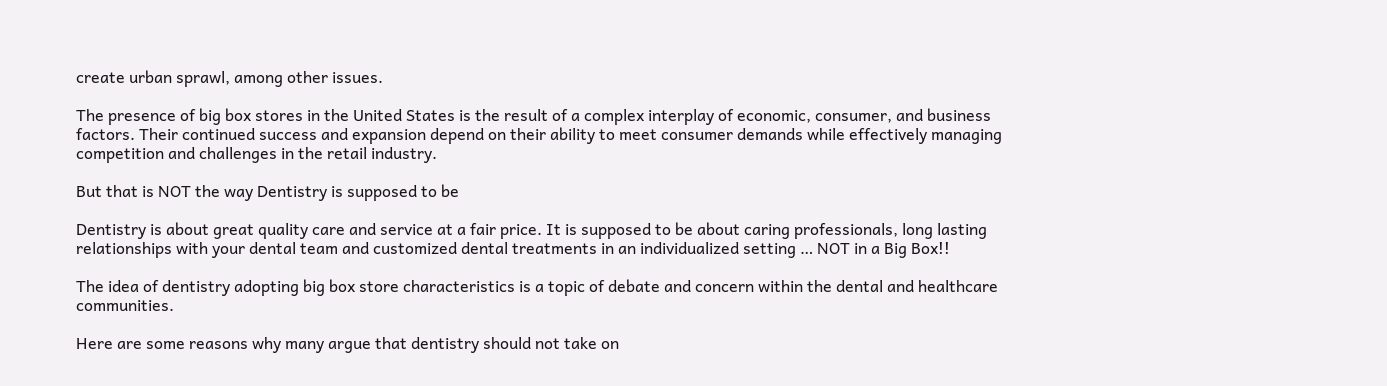create urban sprawl, among other issues.

The presence of big box stores in the United States is the result of a complex interplay of economic, consumer, and business factors. Their continued success and expansion depend on their ability to meet consumer demands while effectively managing competition and challenges in the retail industry.

But that is NOT the way Dentistry is supposed to be

Dentistry is about great quality care and service at a fair price. It is supposed to be about caring professionals, long lasting relationships with your dental team and customized dental treatments in an individualized setting … NOT in a Big Box!!

The idea of dentistry adopting big box store characteristics is a topic of debate and concern within the dental and healthcare communities.

Here are some reasons why many argue that dentistry should not take on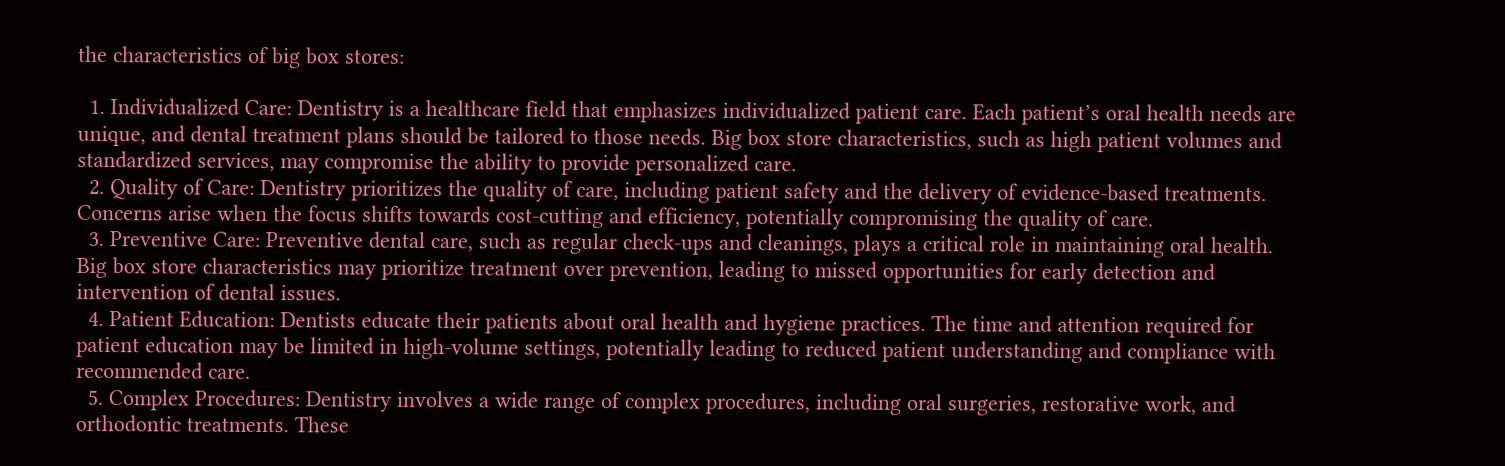the characteristics of big box stores:

  1. Individualized Care: Dentistry is a healthcare field that emphasizes individualized patient care. Each patient’s oral health needs are unique, and dental treatment plans should be tailored to those needs. Big box store characteristics, such as high patient volumes and standardized services, may compromise the ability to provide personalized care.
  2. Quality of Care: Dentistry prioritizes the quality of care, including patient safety and the delivery of evidence-based treatments. Concerns arise when the focus shifts towards cost-cutting and efficiency, potentially compromising the quality of care.
  3. Preventive Care: Preventive dental care, such as regular check-ups and cleanings, plays a critical role in maintaining oral health. Big box store characteristics may prioritize treatment over prevention, leading to missed opportunities for early detection and intervention of dental issues.
  4. Patient Education: Dentists educate their patients about oral health and hygiene practices. The time and attention required for patient education may be limited in high-volume settings, potentially leading to reduced patient understanding and compliance with recommended care.
  5. Complex Procedures: Dentistry involves a wide range of complex procedures, including oral surgeries, restorative work, and orthodontic treatments. These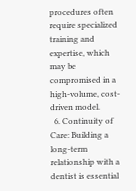procedures often require specialized training and expertise, which may be compromised in a high-volume, cost-driven model.
  6. Continuity of Care: Building a long-term relationship with a dentist is essential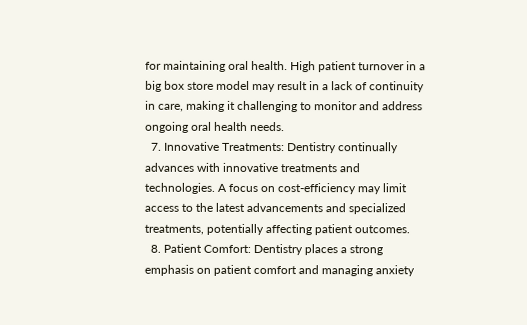for maintaining oral health. High patient turnover in a big box store model may result in a lack of continuity in care, making it challenging to monitor and address ongoing oral health needs.
  7. Innovative Treatments: Dentistry continually advances with innovative treatments and technologies. A focus on cost-efficiency may limit access to the latest advancements and specialized treatments, potentially affecting patient outcomes.
  8. Patient Comfort: Dentistry places a strong emphasis on patient comfort and managing anxiety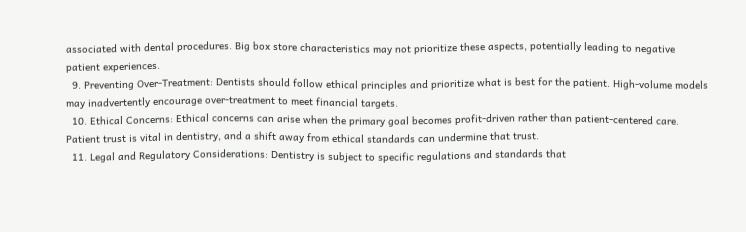associated with dental procedures. Big box store characteristics may not prioritize these aspects, potentially leading to negative patient experiences.
  9. Preventing Over-Treatment: Dentists should follow ethical principles and prioritize what is best for the patient. High-volume models may inadvertently encourage over-treatment to meet financial targets.
  10. Ethical Concerns: Ethical concerns can arise when the primary goal becomes profit-driven rather than patient-centered care. Patient trust is vital in dentistry, and a shift away from ethical standards can undermine that trust.
  11. Legal and Regulatory Considerations: Dentistry is subject to specific regulations and standards that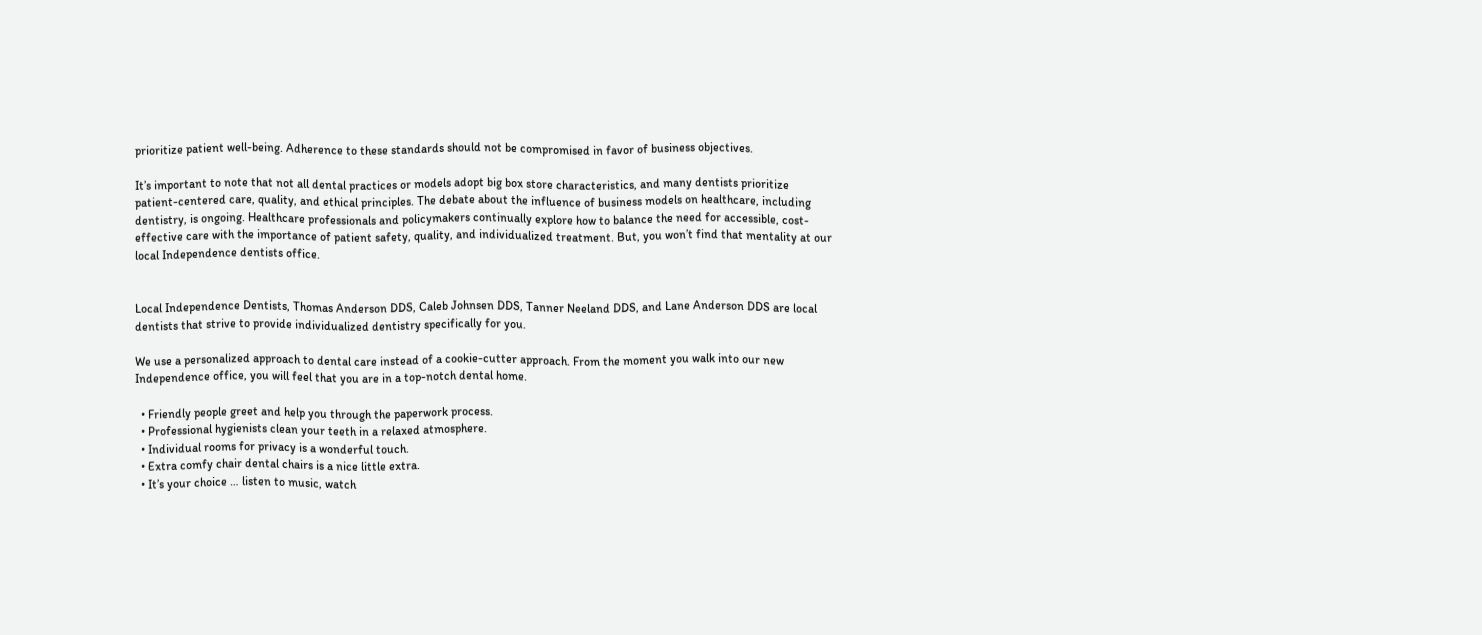prioritize patient well-being. Adherence to these standards should not be compromised in favor of business objectives.

It’s important to note that not all dental practices or models adopt big box store characteristics, and many dentists prioritize patient-centered care, quality, and ethical principles. The debate about the influence of business models on healthcare, including dentistry, is ongoing. Healthcare professionals and policymakers continually explore how to balance the need for accessible, cost-effective care with the importance of patient safety, quality, and individualized treatment. But, you won’t find that mentality at our local Independence dentists office.


Local Independence Dentists, Thomas Anderson DDS, Caleb Johnsen DDS, Tanner Neeland DDS, and Lane Anderson DDS are local dentists that strive to provide individualized dentistry specifically for you.

We use a personalized approach to dental care instead of a cookie-cutter approach. From the moment you walk into our new Independence office, you will feel that you are in a top-notch dental home.

  • Friendly people greet and help you through the paperwork process.
  • Professional hygienists clean your teeth in a relaxed atmosphere.
  • Individual rooms for privacy is a wonderful touch.
  • Extra comfy chair dental chairs is a nice little extra.
  • It’s your choice … listen to music, watch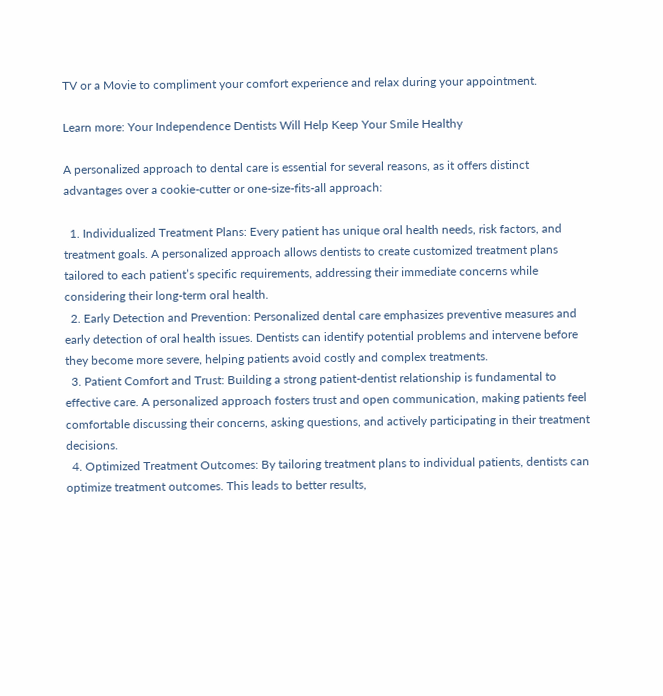TV or a Movie to compliment your comfort experience and relax during your appointment.

Learn more: Your Independence Dentists Will Help Keep Your Smile Healthy

A personalized approach to dental care is essential for several reasons, as it offers distinct advantages over a cookie-cutter or one-size-fits-all approach:

  1. Individualized Treatment Plans: Every patient has unique oral health needs, risk factors, and treatment goals. A personalized approach allows dentists to create customized treatment plans tailored to each patient’s specific requirements, addressing their immediate concerns while considering their long-term oral health.
  2. Early Detection and Prevention: Personalized dental care emphasizes preventive measures and early detection of oral health issues. Dentists can identify potential problems and intervene before they become more severe, helping patients avoid costly and complex treatments.
  3. Patient Comfort and Trust: Building a strong patient-dentist relationship is fundamental to effective care. A personalized approach fosters trust and open communication, making patients feel comfortable discussing their concerns, asking questions, and actively participating in their treatment decisions.
  4. Optimized Treatment Outcomes: By tailoring treatment plans to individual patients, dentists can optimize treatment outcomes. This leads to better results,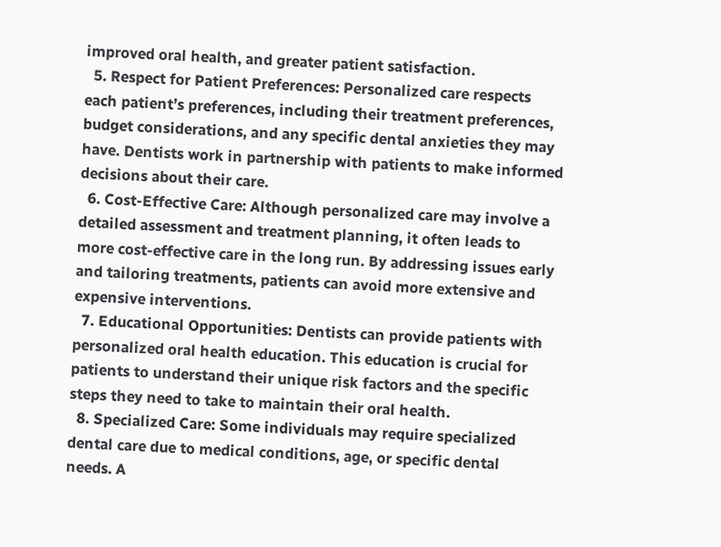improved oral health, and greater patient satisfaction.
  5. Respect for Patient Preferences: Personalized care respects each patient’s preferences, including their treatment preferences, budget considerations, and any specific dental anxieties they may have. Dentists work in partnership with patients to make informed decisions about their care.
  6. Cost-Effective Care: Although personalized care may involve a detailed assessment and treatment planning, it often leads to more cost-effective care in the long run. By addressing issues early and tailoring treatments, patients can avoid more extensive and expensive interventions.
  7. Educational Opportunities: Dentists can provide patients with personalized oral health education. This education is crucial for patients to understand their unique risk factors and the specific steps they need to take to maintain their oral health.
  8. Specialized Care: Some individuals may require specialized dental care due to medical conditions, age, or specific dental needs. A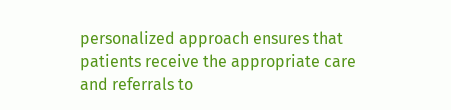personalized approach ensures that patients receive the appropriate care and referrals to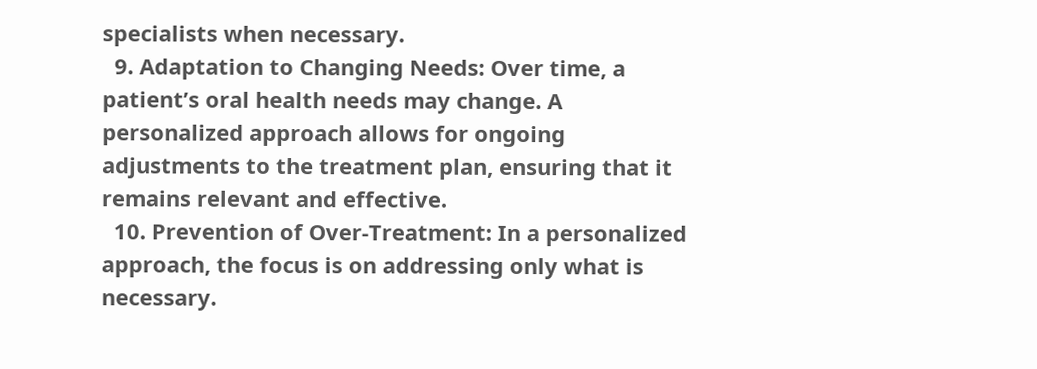specialists when necessary.
  9. Adaptation to Changing Needs: Over time, a patient’s oral health needs may change. A personalized approach allows for ongoing adjustments to the treatment plan, ensuring that it remains relevant and effective.
  10. Prevention of Over-Treatment: In a personalized approach, the focus is on addressing only what is necessary.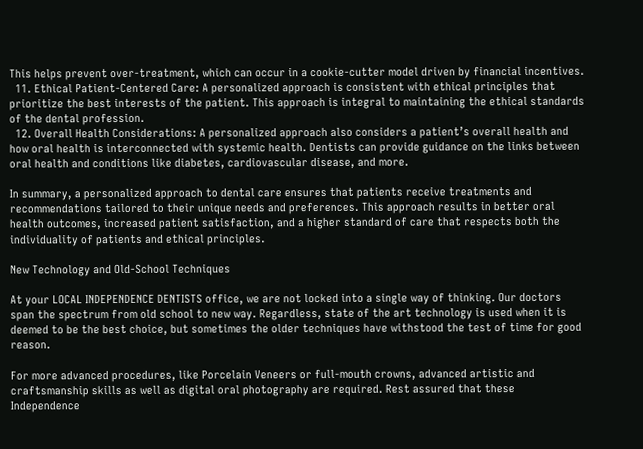This helps prevent over-treatment, which can occur in a cookie-cutter model driven by financial incentives.
  11. Ethical Patient-Centered Care: A personalized approach is consistent with ethical principles that prioritize the best interests of the patient. This approach is integral to maintaining the ethical standards of the dental profession.
  12. Overall Health Considerations: A personalized approach also considers a patient’s overall health and how oral health is interconnected with systemic health. Dentists can provide guidance on the links between oral health and conditions like diabetes, cardiovascular disease, and more.

In summary, a personalized approach to dental care ensures that patients receive treatments and recommendations tailored to their unique needs and preferences. This approach results in better oral health outcomes, increased patient satisfaction, and a higher standard of care that respects both the individuality of patients and ethical principles.

New Technology and Old-School Techniques

At your LOCAL INDEPENDENCE DENTISTS office, we are not locked into a single way of thinking. Our doctors span the spectrum from old school to new way. Regardless, state of the art technology is used when it is deemed to be the best choice, but sometimes the older techniques have withstood the test of time for good reason.

For more advanced procedures, like Porcelain Veneers or full-mouth crowns, advanced artistic and craftsmanship skills as well as digital oral photography are required. Rest assured that these Independence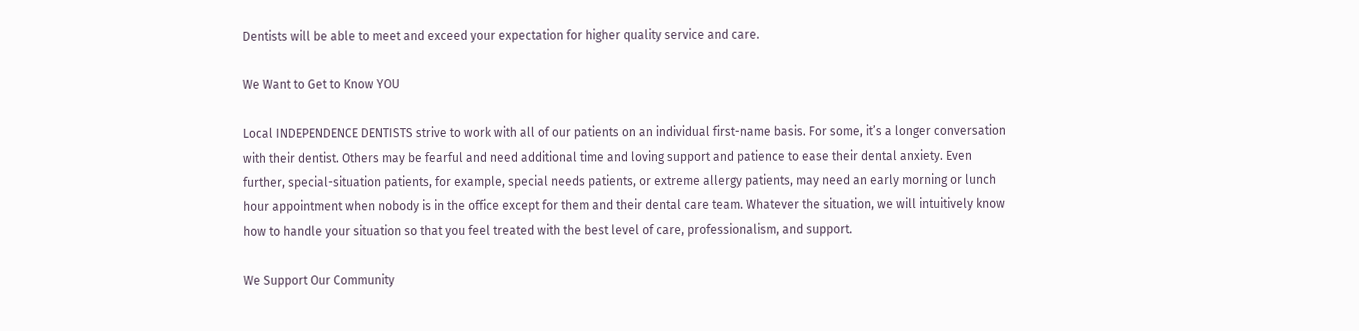Dentists will be able to meet and exceed your expectation for higher quality service and care.

We Want to Get to Know YOU

Local INDEPENDENCE DENTISTS strive to work with all of our patients on an individual first-name basis. For some, it’s a longer conversation with their dentist. Others may be fearful and need additional time and loving support and patience to ease their dental anxiety. Even further, special-situation patients, for example, special needs patients, or extreme allergy patients, may need an early morning or lunch hour appointment when nobody is in the office except for them and their dental care team. Whatever the situation, we will intuitively know how to handle your situation so that you feel treated with the best level of care, professionalism, and support.

We Support Our Community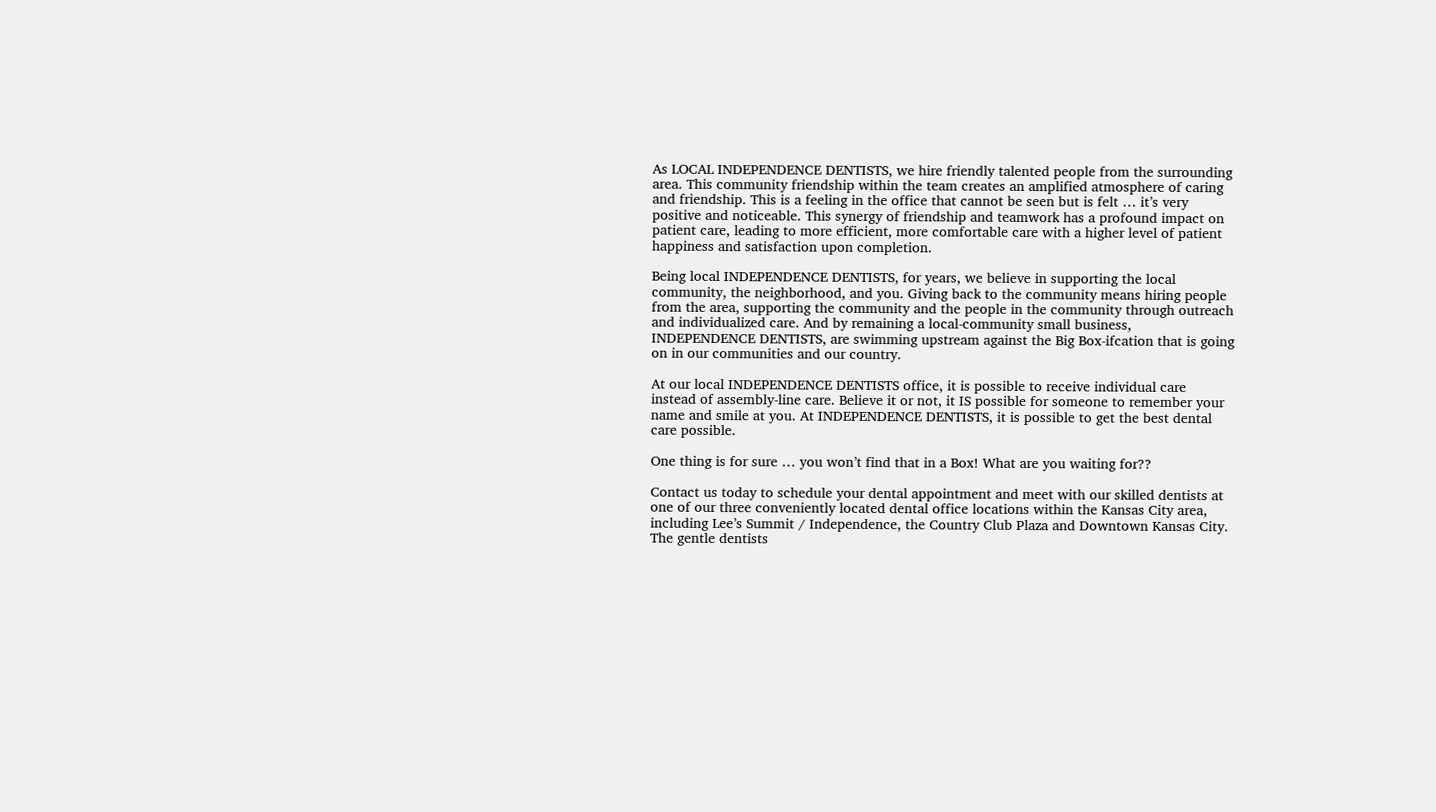As LOCAL INDEPENDENCE DENTISTS, we hire friendly talented people from the surrounding area. This community friendship within the team creates an amplified atmosphere of caring and friendship. This is a feeling in the office that cannot be seen but is felt … it’s very positive and noticeable. This synergy of friendship and teamwork has a profound impact on patient care, leading to more efficient, more comfortable care with a higher level of patient happiness and satisfaction upon completion.

Being local INDEPENDENCE DENTISTS, for years, we believe in supporting the local community, the neighborhood, and you. Giving back to the community means hiring people from the area, supporting the community and the people in the community through outreach and individualized care. And by remaining a local-community small business, INDEPENDENCE DENTISTS, are swimming upstream against the Big Box-ifcation that is going on in our communities and our country.

At our local INDEPENDENCE DENTISTS office, it is possible to receive individual care instead of assembly-line care. Believe it or not, it IS possible for someone to remember your name and smile at you. At INDEPENDENCE DENTISTS, it is possible to get the best dental care possible.

One thing is for sure … you won’t find that in a Box! What are you waiting for??

Contact us today to schedule your dental appointment and meet with our skilled dentists at one of our three conveniently located dental office locations within the Kansas City area, including Lee’s Summit / Independence, the Country Club Plaza and Downtown Kansas City. The gentle dentists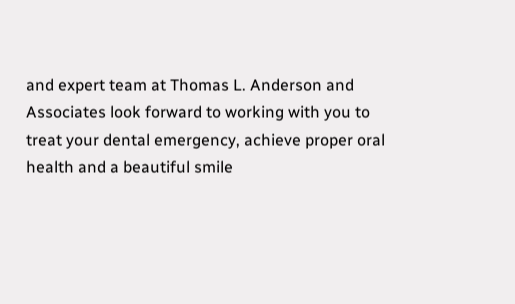and expert team at Thomas L. Anderson and Associates look forward to working with you to treat your dental emergency, achieve proper oral health and a beautiful smile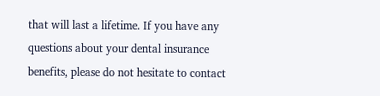that will last a lifetime. If you have any questions about your dental insurance benefits, please do not hesitate to contact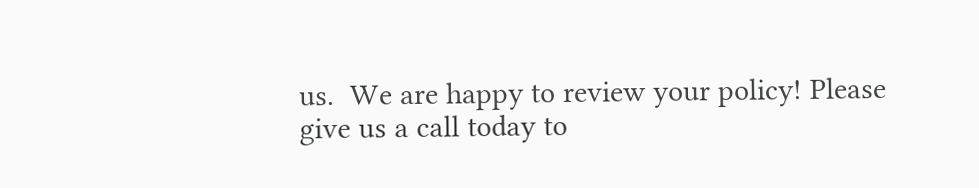us.  We are happy to review your policy! Please give us a call today to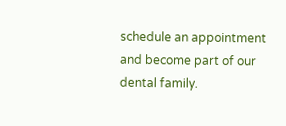schedule an appointment and become part of our dental family.